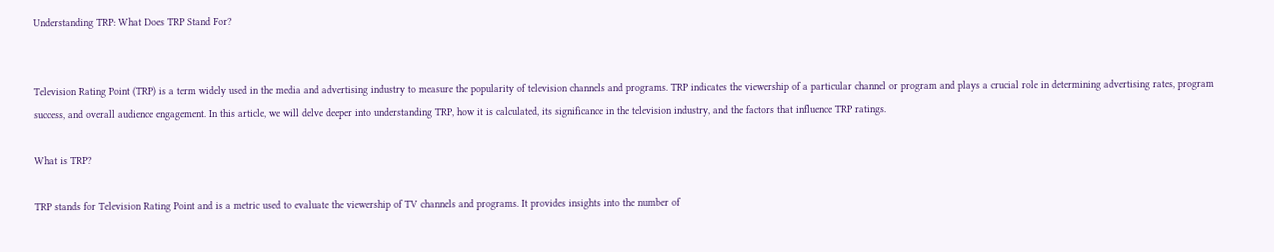Understanding TRP: What Does TRP Stand For?


Television Rating Point (TRP) is a term widely used in the media and advertising industry to measure the popularity of television channels and programs. TRP indicates the viewership of a particular channel or program and plays a crucial role in determining advertising rates, program success, and overall audience engagement. In this article, we will delve deeper into understanding TRP, how it is calculated, its significance in the television industry, and the factors that influence TRP ratings.

What is TRP?

TRP stands for Television Rating Point and is a metric used to evaluate the viewership of TV channels and programs. It provides insights into the number of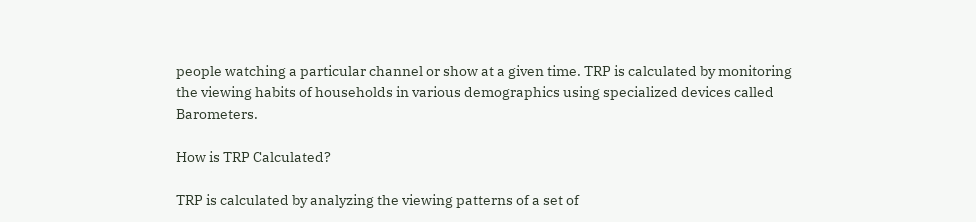people watching a particular channel or show at a given time. TRP is calculated by monitoring the viewing habits of households in various demographics using specialized devices called Barometers.

How is TRP Calculated?

TRP is calculated by analyzing the viewing patterns of a set of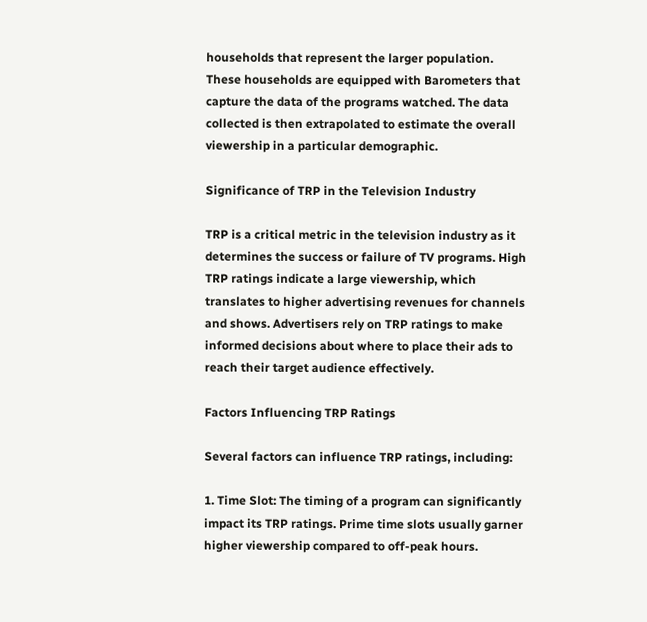households that represent the larger population. These households are equipped with Barometers that capture the data of the programs watched. The data collected is then extrapolated to estimate the overall viewership in a particular demographic.

Significance of TRP in the Television Industry

TRP is a critical metric in the television industry as it determines the success or failure of TV programs. High TRP ratings indicate a large viewership, which translates to higher advertising revenues for channels and shows. Advertisers rely on TRP ratings to make informed decisions about where to place their ads to reach their target audience effectively.

Factors Influencing TRP Ratings

Several factors can influence TRP ratings, including:

1. Time Slot: The timing of a program can significantly impact its TRP ratings. Prime time slots usually garner higher viewership compared to off-peak hours.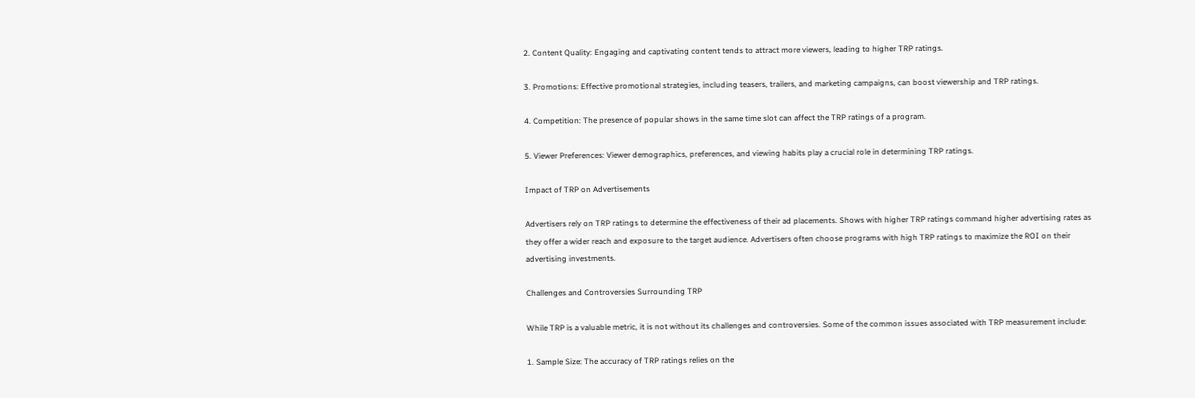2. Content Quality: Engaging and captivating content tends to attract more viewers, leading to higher TRP ratings.

3. Promotions: Effective promotional strategies, including teasers, trailers, and marketing campaigns, can boost viewership and TRP ratings.

4. Competition: The presence of popular shows in the same time slot can affect the TRP ratings of a program.

5. Viewer Preferences: Viewer demographics, preferences, and viewing habits play a crucial role in determining TRP ratings.

Impact of TRP on Advertisements

Advertisers rely on TRP ratings to determine the effectiveness of their ad placements. Shows with higher TRP ratings command higher advertising rates as they offer a wider reach and exposure to the target audience. Advertisers often choose programs with high TRP ratings to maximize the ROI on their advertising investments.

Challenges and Controversies Surrounding TRP

While TRP is a valuable metric, it is not without its challenges and controversies. Some of the common issues associated with TRP measurement include:

1. Sample Size: The accuracy of TRP ratings relies on the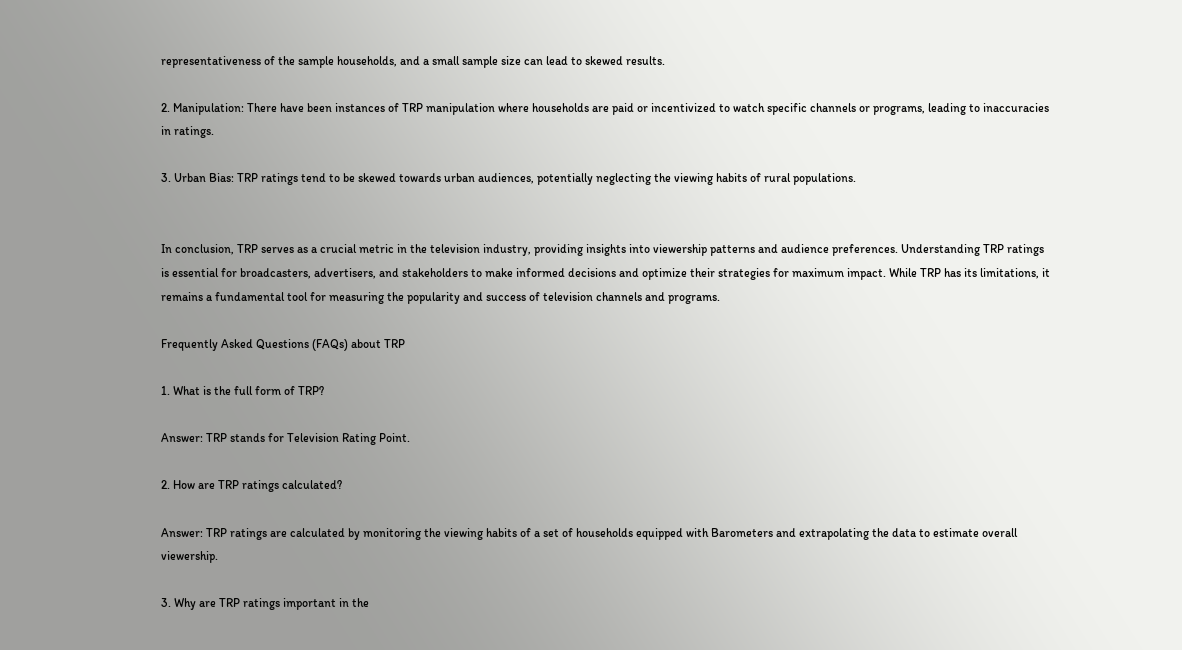representativeness of the sample households, and a small sample size can lead to skewed results.

2. Manipulation: There have been instances of TRP manipulation where households are paid or incentivized to watch specific channels or programs, leading to inaccuracies in ratings.

3. Urban Bias: TRP ratings tend to be skewed towards urban audiences, potentially neglecting the viewing habits of rural populations.


In conclusion, TRP serves as a crucial metric in the television industry, providing insights into viewership patterns and audience preferences. Understanding TRP ratings is essential for broadcasters, advertisers, and stakeholders to make informed decisions and optimize their strategies for maximum impact. While TRP has its limitations, it remains a fundamental tool for measuring the popularity and success of television channels and programs.

Frequently Asked Questions (FAQs) about TRP

1. What is the full form of TRP?

Answer: TRP stands for Television Rating Point.

2. How are TRP ratings calculated?

Answer: TRP ratings are calculated by monitoring the viewing habits of a set of households equipped with Barometers and extrapolating the data to estimate overall viewership.

3. Why are TRP ratings important in the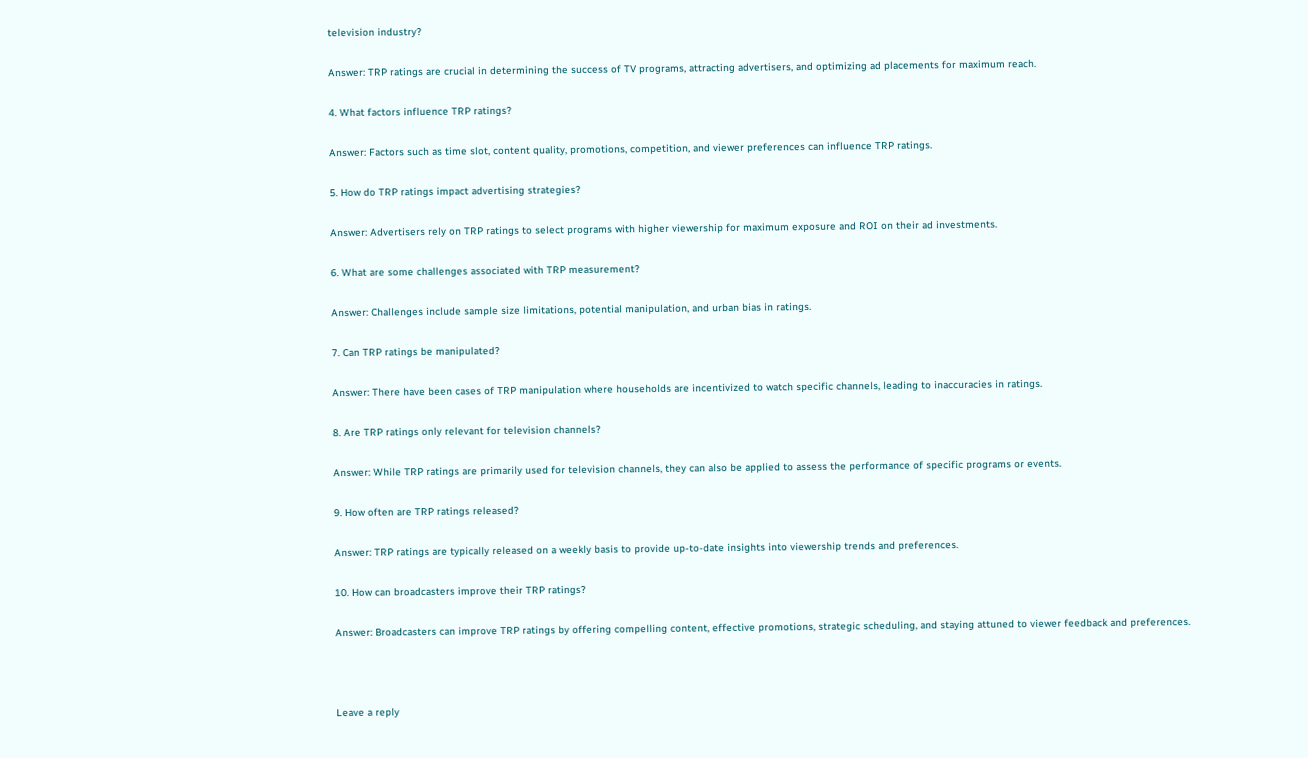television industry?

Answer: TRP ratings are crucial in determining the success of TV programs, attracting advertisers, and optimizing ad placements for maximum reach.

4. What factors influence TRP ratings?

Answer: Factors such as time slot, content quality, promotions, competition, and viewer preferences can influence TRP ratings.

5. How do TRP ratings impact advertising strategies?

Answer: Advertisers rely on TRP ratings to select programs with higher viewership for maximum exposure and ROI on their ad investments.

6. What are some challenges associated with TRP measurement?

Answer: Challenges include sample size limitations, potential manipulation, and urban bias in ratings.

7. Can TRP ratings be manipulated?

Answer: There have been cases of TRP manipulation where households are incentivized to watch specific channels, leading to inaccuracies in ratings.

8. Are TRP ratings only relevant for television channels?

Answer: While TRP ratings are primarily used for television channels, they can also be applied to assess the performance of specific programs or events.

9. How often are TRP ratings released?

Answer: TRP ratings are typically released on a weekly basis to provide up-to-date insights into viewership trends and preferences.

10. How can broadcasters improve their TRP ratings?

Answer: Broadcasters can improve TRP ratings by offering compelling content, effective promotions, strategic scheduling, and staying attuned to viewer feedback and preferences.



Leave a reply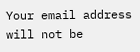Your email address will not be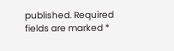published. Required fields are marked *